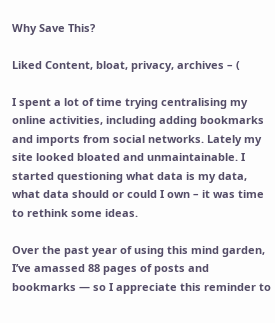Why Save This?

Liked Content, bloat, privacy, archives – (

I spent a lot of time trying centralising my online activities, including adding bookmarks and imports from social networks. Lately my site looked bloated and unmaintainable. I started questioning what data is my data, what data should or could I own – it was time to rethink some ideas.

Over the past year of using this mind garden, I’ve amassed 88 pages of posts and bookmarks — so I appreciate this reminder to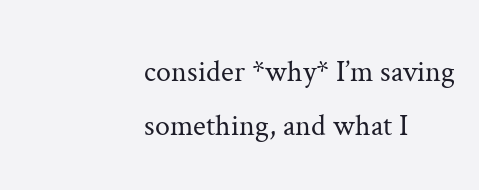consider *why* I’m saving something, and what I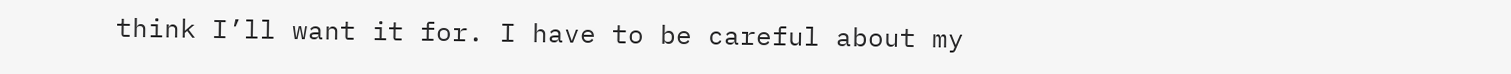think I’ll want it for. I have to be careful about my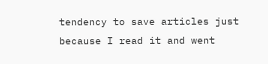tendency to save articles just because I read it and went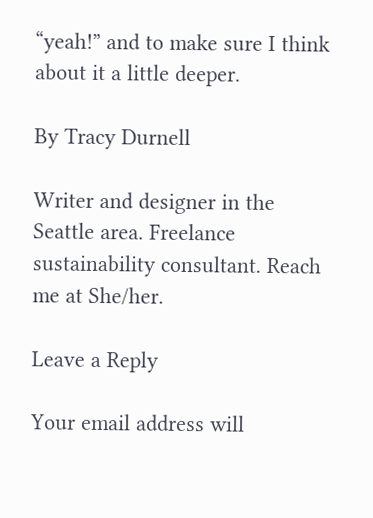“yeah!” and to make sure I think about it a little deeper.

By Tracy Durnell

Writer and designer in the Seattle area. Freelance sustainability consultant. Reach me at She/her.

Leave a Reply

Your email address will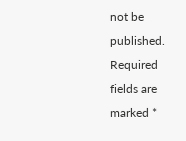not be published. Required fields are marked *